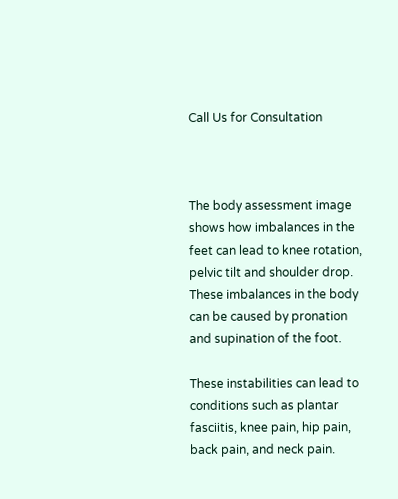Call Us for Consultation



The body assessment image shows how imbalances in the feet can lead to knee rotation, pelvic tilt and shoulder drop. These imbalances in the body can be caused by pronation and supination of the foot.

These instabilities can lead to conditions such as plantar fasciitis, knee pain, hip pain, back pain, and neck pain.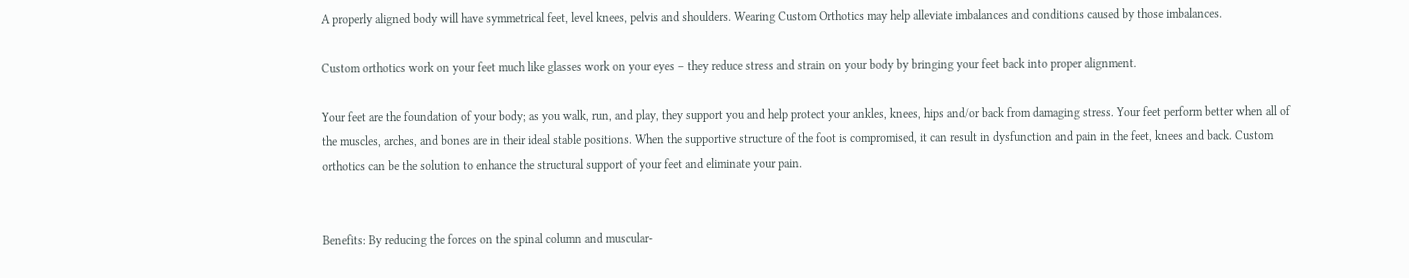A properly aligned body will have symmetrical feet, level knees, pelvis and shoulders. Wearing Custom Orthotics may help alleviate imbalances and conditions caused by those imbalances.

Custom orthotics work on your feet much like glasses work on your eyes – they reduce stress and strain on your body by bringing your feet back into proper alignment.

Your feet are the foundation of your body; as you walk, run, and play, they support you and help protect your ankles, knees, hips and/or back from damaging stress. Your feet perform better when all of the muscles, arches, and bones are in their ideal stable positions. When the supportive structure of the foot is compromised, it can result in dysfunction and pain in the feet, knees and back. Custom orthotics can be the solution to enhance the structural support of your feet and eliminate your pain.


Benefits: By reducing the forces on the spinal column and muscular-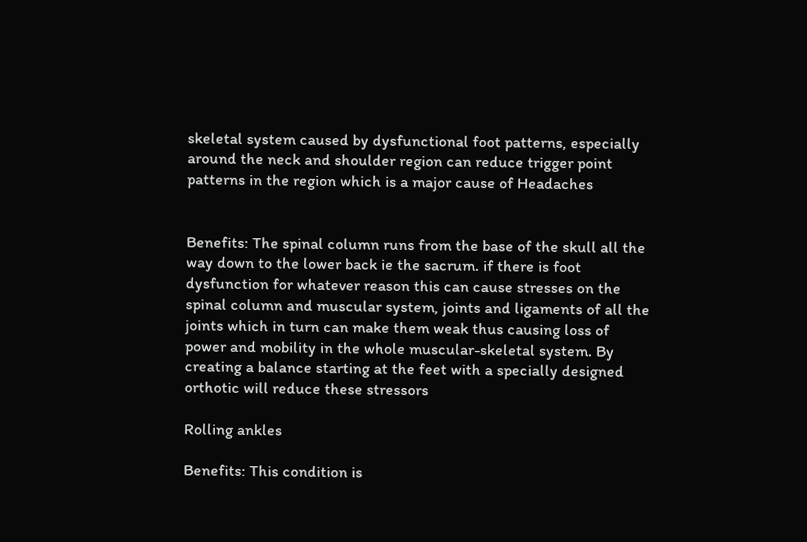skeletal system caused by dysfunctional foot patterns, especially around the neck and shoulder region can reduce trigger point patterns in the region which is a major cause of Headaches


Benefits: The spinal column runs from the base of the skull all the way down to the lower back ie the sacrum. if there is foot dysfunction for whatever reason this can cause stresses on the spinal column and muscular system, joints and ligaments of all the joints which in turn can make them weak thus causing loss of power and mobility in the whole muscular-skeletal system. By creating a balance starting at the feet with a specially designed orthotic will reduce these stressors

Rolling ankles

Benefits: This condition is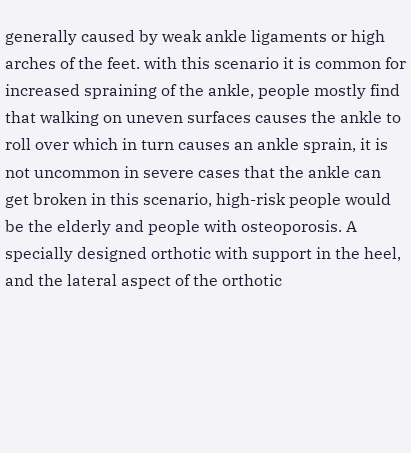generally caused by weak ankle ligaments or high arches of the feet. with this scenario it is common for increased spraining of the ankle, people mostly find that walking on uneven surfaces causes the ankle to roll over which in turn causes an ankle sprain, it is not uncommon in severe cases that the ankle can get broken in this scenario, high-risk people would be the elderly and people with osteoporosis. A specially designed orthotic with support in the heel, and the lateral aspect of the orthotic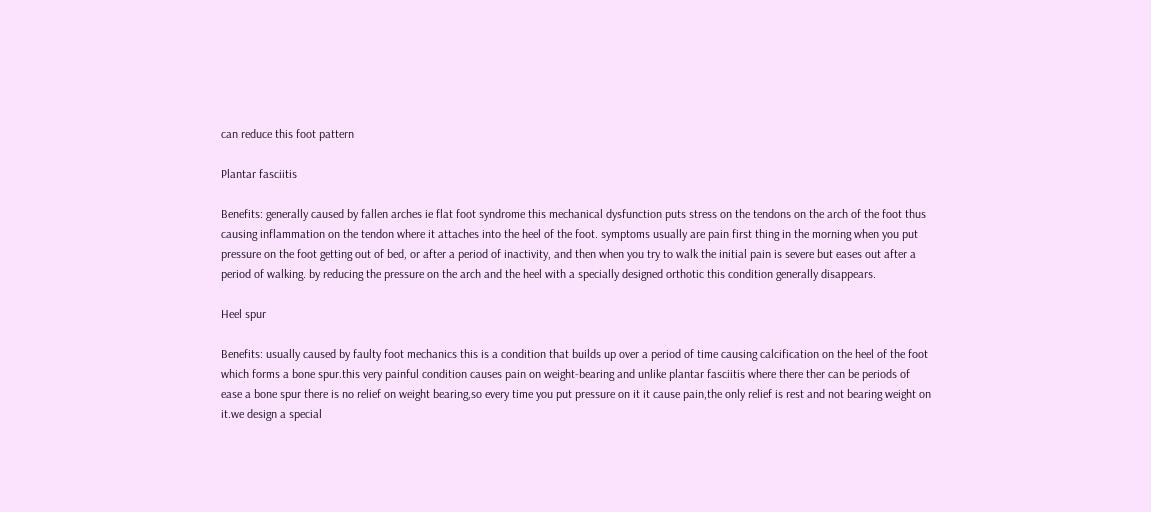can reduce this foot pattern

Plantar fasciitis

Benefits: generally caused by fallen arches ie flat foot syndrome this mechanical dysfunction puts stress on the tendons on the arch of the foot thus causing inflammation on the tendon where it attaches into the heel of the foot. symptoms usually are pain first thing in the morning when you put pressure on the foot getting out of bed, or after a period of inactivity, and then when you try to walk the initial pain is severe but eases out after a period of walking. by reducing the pressure on the arch and the heel with a specially designed orthotic this condition generally disappears.

Heel spur

Benefits: usually caused by faulty foot mechanics this is a condition that builds up over a period of time causing calcification on the heel of the foot which forms a bone spur.this very painful condition causes pain on weight-bearing and unlike plantar fasciitis where there ther can be periods of ease a bone spur there is no relief on weight bearing,so every time you put pressure on it it cause pain,the only relief is rest and not bearing weight on it.we design a special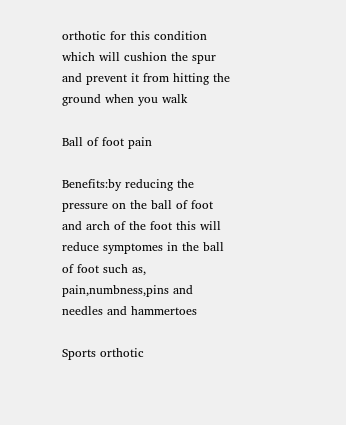orthotic for this condition which will cushion the spur and prevent it from hitting the ground when you walk

Ball of foot pain

Benefits:by reducing the pressure on the ball of foot and arch of the foot this will reduce symptomes in the ball of foot such as, pain,numbness,pins and needles and hammertoes

Sports orthotic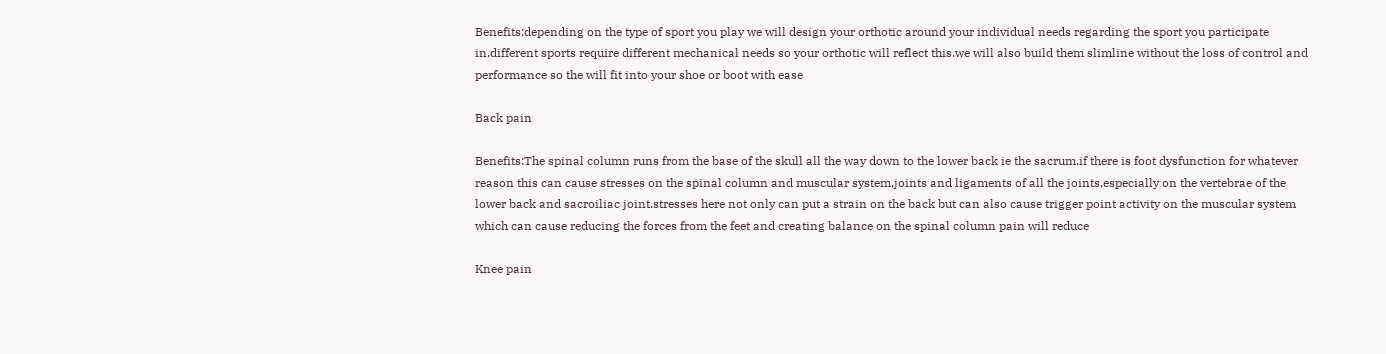Benefits:depending on the type of sport you play we will design your orthotic around your individual needs regarding the sport you participate in.different sports require different mechanical needs so your orthotic will reflect this.we will also build them slimline without the loss of control and performance so the will fit into your shoe or boot with ease

Back pain

Benefits:The spinal column runs from the base of the skull all the way down to the lower back ie the sacrum.if there is foot dysfunction for whatever reason this can cause stresses on the spinal column and muscular system,joints and ligaments of all the joints,especially on the vertebrae of the lower back and sacroiliac joint.stresses here not only can put a strain on the back but can also cause trigger point activity on the muscular system which can cause reducing the forces from the feet and creating balance on the spinal column pain will reduce

Knee pain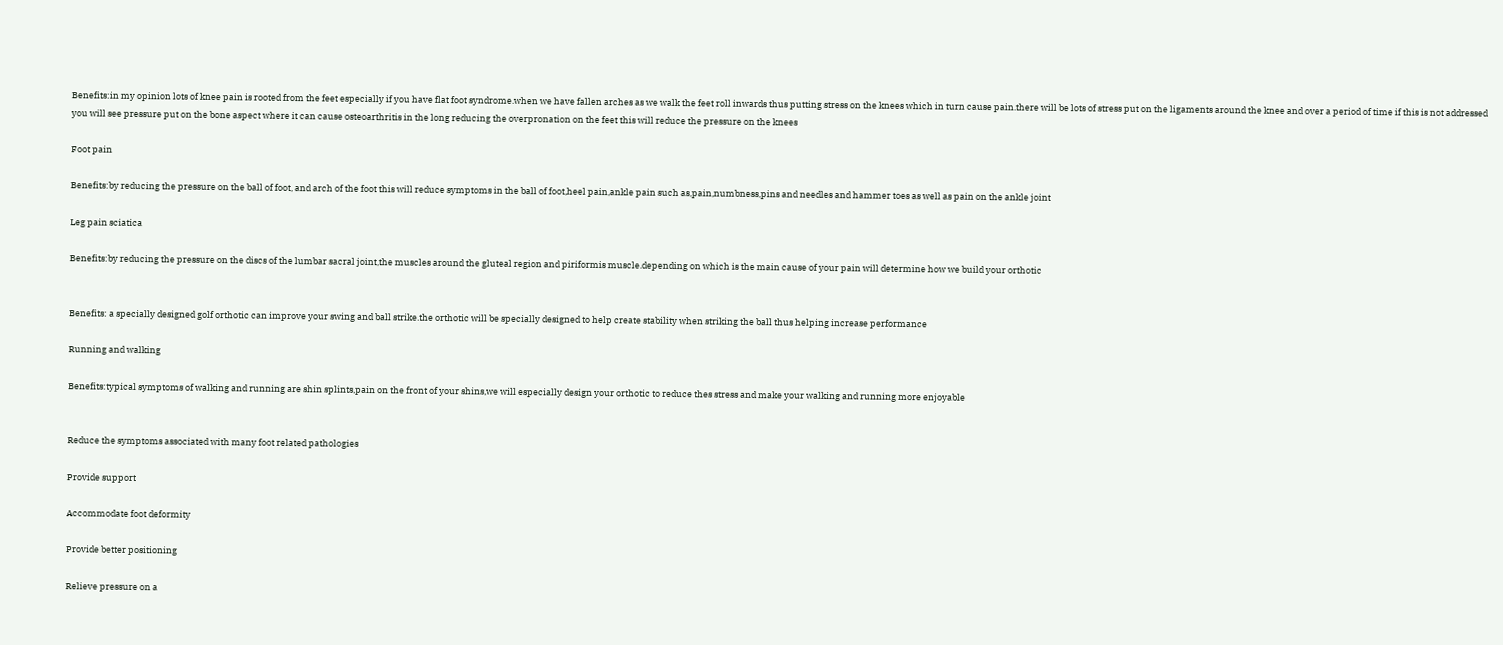Benefits:in my opinion lots of knee pain is rooted from the feet especially if you have flat foot syndrome.when we have fallen arches as we walk the feet roll inwards thus putting stress on the knees which in turn cause pain.there will be lots of stress put on the ligaments around the knee and over a period of time if this is not addressed you will see pressure put on the bone aspect where it can cause osteoarthritis in the long reducing the overpronation on the feet this will reduce the pressure on the knees

Foot pain

Benefits:by reducing the pressure on the ball of foot, and arch of the foot this will reduce symptoms in the ball of foot,heel pain,ankle pain such as,pain,numbness,pins and needles and hammer toes as well as pain on the ankle joint

Leg pain sciatica

Benefits:by reducing the pressure on the discs of the lumbar sacral joint,the muscles around the gluteal region and piriformis muscle.depending on which is the main cause of your pain will determine how we build your orthotic


Benefits: a specially designed golf orthotic can improve your swing and ball strike.the orthotic will be specially designed to help create stability when striking the ball thus helping increase performance

Running and walking

Benefits:typical symptoms of walking and running are shin splints,pain on the front of your shins,we will especially design your orthotic to reduce thes stress and make your walking and running more enjoyable


Reduce the symptoms associated with many foot related pathologies

Provide support

Accommodate foot deformity

Provide better positioning

Relieve pressure on a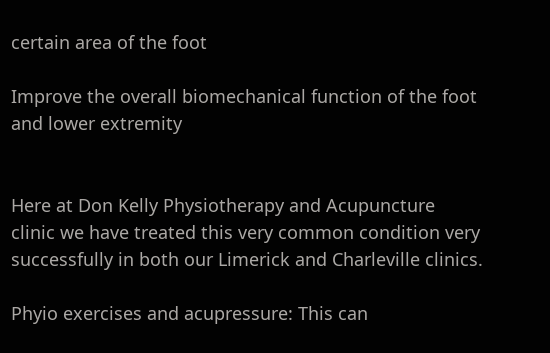certain area of the foot

Improve the overall biomechanical function of the foot and lower extremity


Here at Don Kelly Physiotherapy and Acupuncture clinic we have treated this very common condition very successfully in both our Limerick and Charleville clinics.

Phyio exercises and acupressure: This can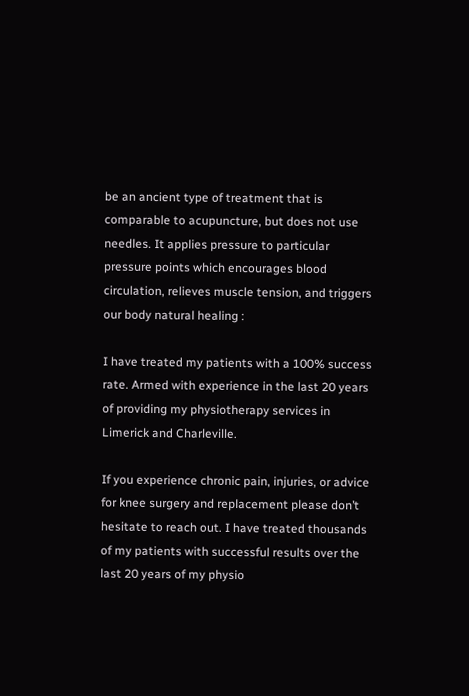be an ancient type of treatment that is comparable to acupuncture, but does not use needles. It applies pressure to particular pressure points which encourages blood circulation, relieves muscle tension, and triggers our body natural healing :

I have treated my patients with a 100% success rate. Armed with experience in the last 20 years of providing my physiotherapy services in Limerick and Charleville.

If you experience chronic pain, injuries, or advice for knee surgery and replacement please don’t hesitate to reach out. I have treated thousands of my patients with successful results over the last 20 years of my physio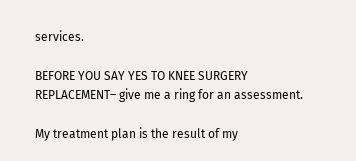services.

BEFORE YOU SAY YES TO KNEE SURGERY REPLACEMENT– give me a ring for an assessment.

My treatment plan is the result of my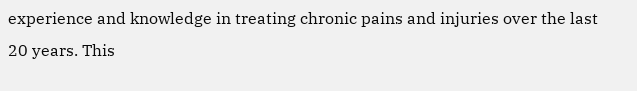experience and knowledge in treating chronic pains and injuries over the last 20 years. This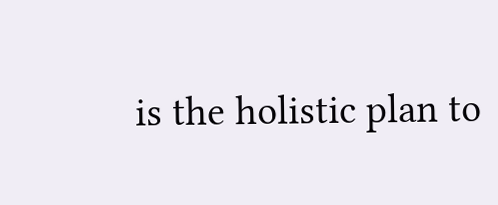is the holistic plan to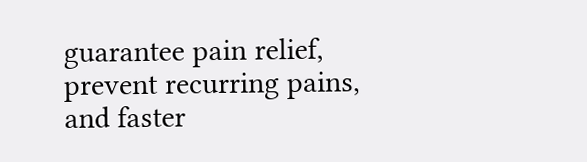guarantee pain relief, prevent recurring pains, and faster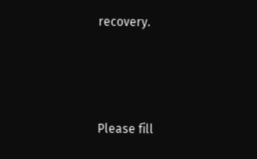recovery.



Please fill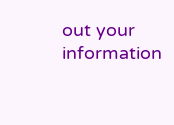out your information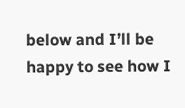below and I’ll be happy to see how I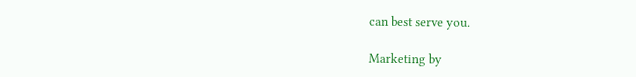can best serve you.

Marketing by